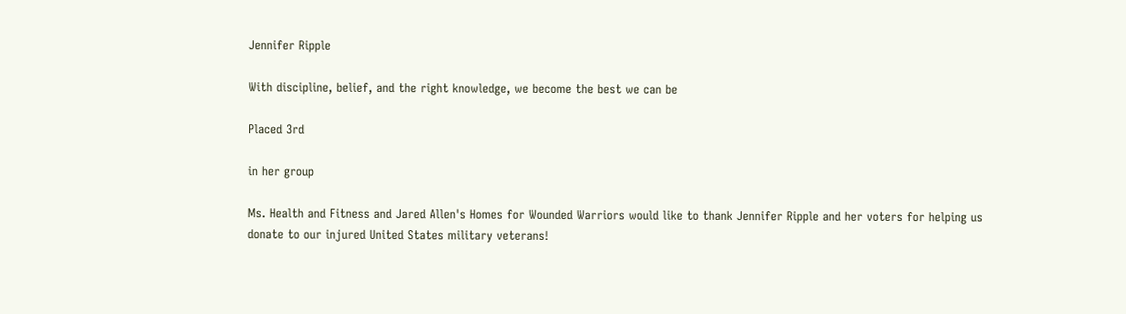Jennifer Ripple

With discipline, belief, and the right knowledge, we become the best we can be

Placed 3rd

in her group

Ms. Health and Fitness and Jared Allen's Homes for Wounded Warriors would like to thank Jennifer Ripple and her voters for helping us donate to our injured United States military veterans!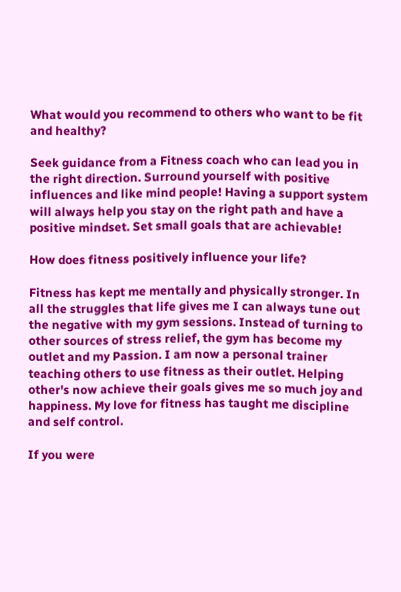What would you recommend to others who want to be fit and healthy?

Seek guidance from a Fitness coach who can lead you in the right direction. Surround yourself with positive influences and like mind people! Having a support system will always help you stay on the right path and have a positive mindset. Set small goals that are achievable!

How does fitness positively influence your life?

Fitness has kept me mentally and physically stronger. In all the struggles that life gives me I can always tune out the negative with my gym sessions. Instead of turning to other sources of stress relief, the gym has become my outlet and my Passion. I am now a personal trainer teaching others to use fitness as their outlet. Helping other's now achieve their goals gives me so much joy and happiness. My love for fitness has taught me discipline and self control.

If you were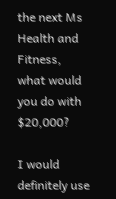the next Ms Health and Fitness, what would you do with $20,000?

I would definitely use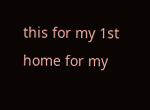this for my 1st home for my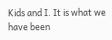Kids and I. It is what we have been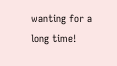wanting for a long time!